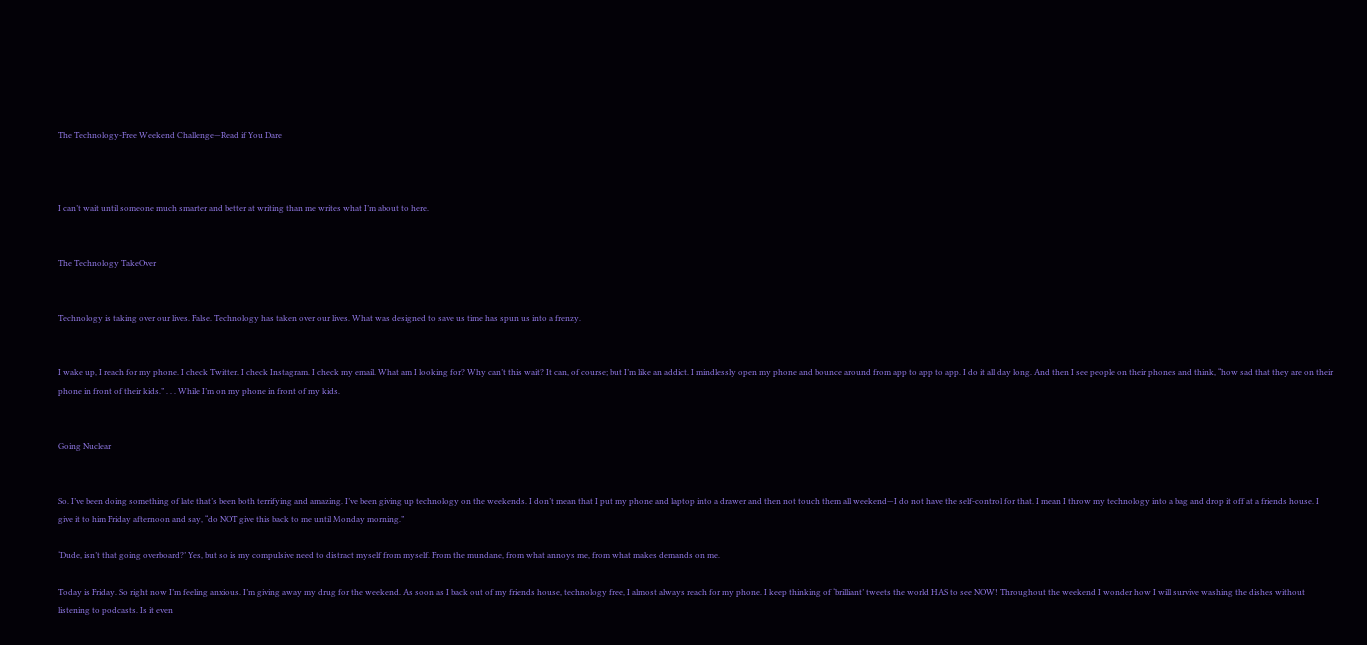The Technology-Free Weekend Challenge—Read if You Dare



I can’t wait until someone much smarter and better at writing than me writes what I’m about to here.


The Technology TakeOver


Technology is taking over our lives. False. Technology has taken over our lives. What was designed to save us time has spun us into a frenzy.


I wake up, I reach for my phone. I check Twitter. I check Instagram. I check my email. What am I looking for? Why can’t this wait? It can, of course; but I’m like an addict. I mindlessly open my phone and bounce around from app to app to app. I do it all day long. And then I see people on their phones and think, “how sad that they are on their phone in front of their kids.” . . . While I’m on my phone in front of my kids.


Going Nuclear


So. I’ve been doing something of late that’s been both terrifying and amazing. I’ve been giving up technology on the weekends. I don’t mean that I put my phone and laptop into a drawer and then not touch them all weekend—I do not have the self-control for that. I mean I throw my technology into a bag and drop it off at a friends house. I give it to him Friday afternoon and say, “do NOT give this back to me until Monday morning.”

‘Dude, isn’t that going overboard?’ Yes, but so is my compulsive need to distract myself from myself. From the mundane, from what annoys me, from what makes demands on me.

Today is Friday. So right now I’m feeling anxious. I’m giving away my drug for the weekend. As soon as I back out of my friends house, technology free, I almost always reach for my phone. I keep thinking of ‘brilliant’ tweets the world HAS to see NOW! Throughout the weekend I wonder how I will survive washing the dishes without listening to podcasts. Is it even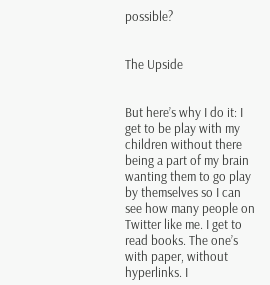possible?


The Upside


But here’s why I do it: I get to be play with my children without there being a part of my brain wanting them to go play by themselves so I can see how many people on Twitter like me. I get to read books. The one’s with paper, without hyperlinks. I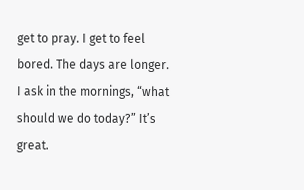get to pray. I get to feel bored. The days are longer. I ask in the mornings, “what should we do today?” It’s great.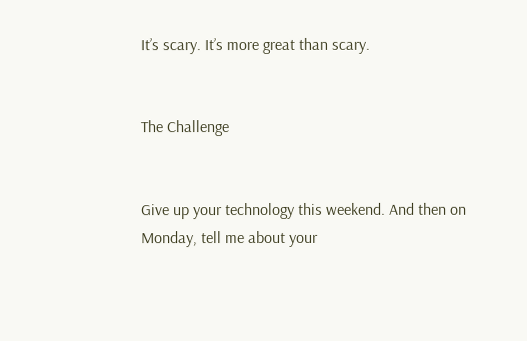It’s scary. It’s more great than scary.


The Challenge


Give up your technology this weekend. And then on Monday, tell me about your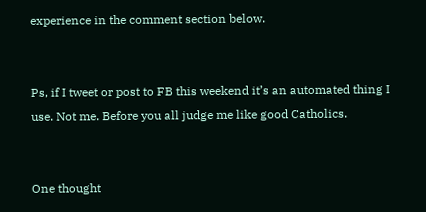experience in the comment section below.


Ps, if I tweet or post to FB this weekend it’s an automated thing I use. Not me. Before you all judge me like good Catholics.


One thought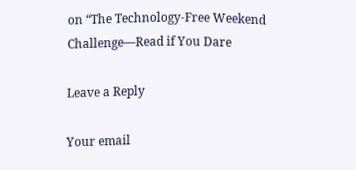on “The Technology-Free Weekend Challenge—Read if You Dare

Leave a Reply

Your email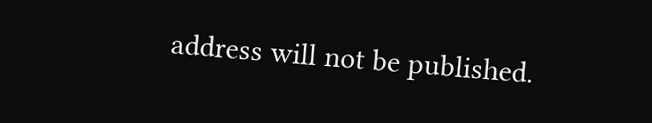address will not be published.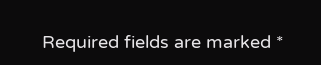Required fields are marked *